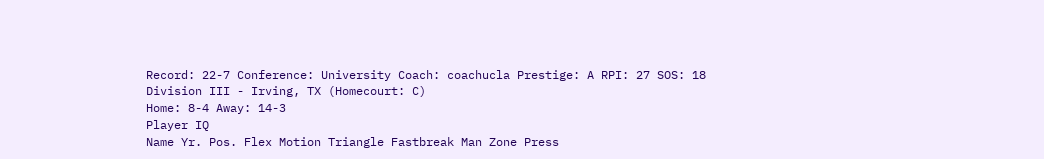Record: 22-7 Conference: University Coach: coachucla Prestige: A RPI: 27 SOS: 18
Division III - Irving, TX (Homecourt: C)
Home: 8-4 Away: 14-3
Player IQ
Name Yr. Pos. Flex Motion Triangle Fastbreak Man Zone Press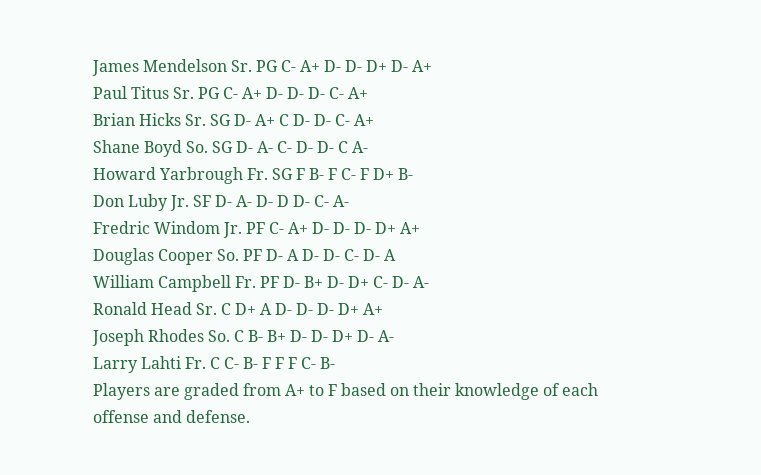James Mendelson Sr. PG C- A+ D- D- D+ D- A+
Paul Titus Sr. PG C- A+ D- D- D- C- A+
Brian Hicks Sr. SG D- A+ C D- D- C- A+
Shane Boyd So. SG D- A- C- D- D- C A-
Howard Yarbrough Fr. SG F B- F C- F D+ B-
Don Luby Jr. SF D- A- D- D D- C- A-
Fredric Windom Jr. PF C- A+ D- D- D- D+ A+
Douglas Cooper So. PF D- A D- D- C- D- A
William Campbell Fr. PF D- B+ D- D+ C- D- A-
Ronald Head Sr. C D+ A D- D- D- D+ A+
Joseph Rhodes So. C B- B+ D- D- D+ D- A-
Larry Lahti Fr. C C- B- F F F C- B-
Players are graded from A+ to F based on their knowledge of each offense and defense.